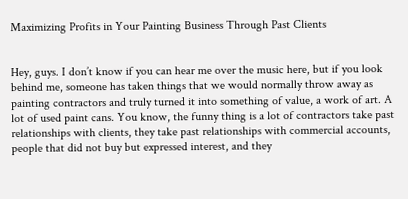Maximizing Profits in Your Painting Business Through Past Clients


Hey, guys. I don’t know if you can hear me over the music here, but if you look behind me, someone has taken things that we would normally throw away as painting contractors and truly turned it into something of value, a work of art. A lot of used paint cans. You know, the funny thing is a lot of contractors take past relationships with clients, they take past relationships with commercial accounts, people that did not buy but expressed interest, and they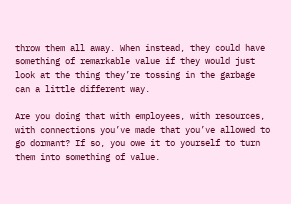throw them all away. When instead, they could have something of remarkable value if they would just look at the thing they’re tossing in the garbage can a little different way.

Are you doing that with employees, with resources, with connections you’ve made that you’ve allowed to go dormant? If so, you owe it to yourself to turn them into something of value.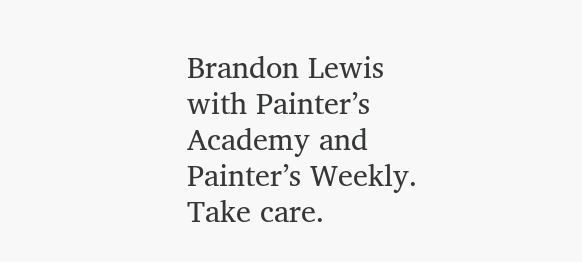Brandon Lewis with Painter’s Academy and Painter’s Weekly. Take care.